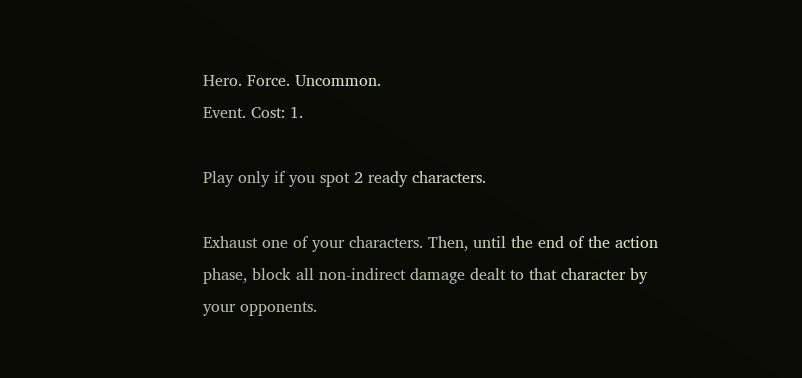Hero. Force. Uncommon.
Event. Cost: 1.

Play only if you spot 2 ready characters.

Exhaust one of your characters. Then, until the end of the action phase, block all non-indirect damage dealt to that character by your opponents.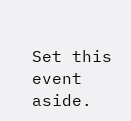Set this event aside.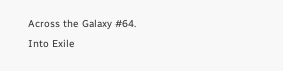Across the Galaxy #64.
Into Exile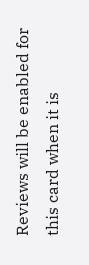Reviews will be enabled for this card when it is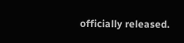officially released.